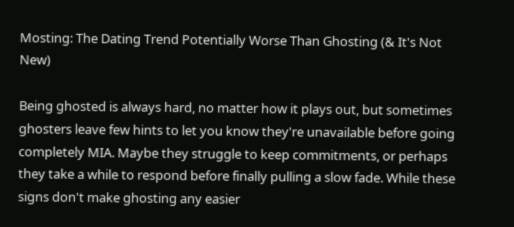Mosting: The Dating Trend Potentially Worse Than Ghosting (& It's Not New)

Being ghosted is always hard, no matter how it plays out, but sometimes ghosters leave few hints to let you know they're unavailable before going completely MIA. Maybe they struggle to keep commitments, or perhaps they take a while to respond before finally pulling a slow fade. While these signs don't make ghosting any easier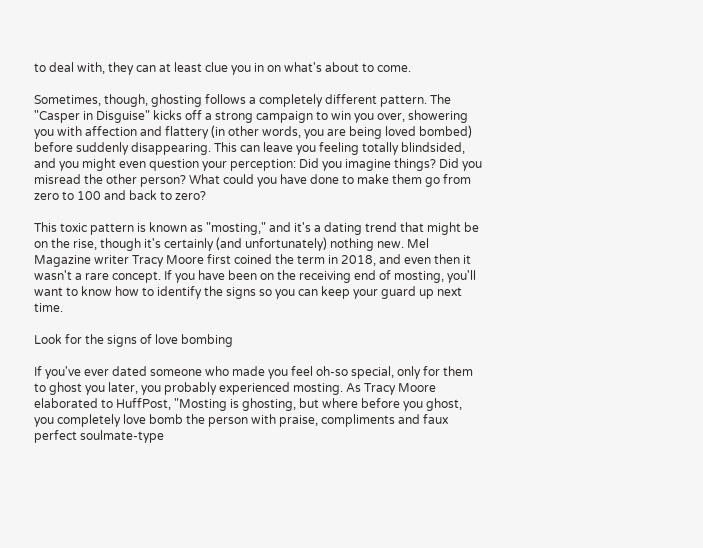to deal with, they can at least clue you in on what's about to come.

Sometimes, though, ghosting follows a completely different pattern. The "Casper in Disguise" kicks off a strong campaign to win you over, showering you with affection and flattery (in other words, you are being loved bombed) before suddenly disappearing. This can leave you feeling totally blindsided, and you might even question your perception: Did you imagine things? Did you misread the other person? What could you have done to make them go from zero to 100 and back to zero?

This toxic pattern is known as "mosting," and it's a dating trend that might be on the rise, though it's certainly (and unfortunately) nothing new. Mel Magazine writer Tracy Moore first coined the term in 2018, and even then it wasn't a rare concept. If you have been on the receiving end of mosting, you'll want to know how to identify the signs so you can keep your guard up next time.

Look for the signs of love bombing

If you've ever dated someone who made you feel oh-so special, only for them to ghost you later, you probably experienced mosting. As Tracy Moore elaborated to HuffPost, "Mosting is ghosting, but where before you ghost, you completely love bomb the person with praise, compliments and faux perfect soulmate-type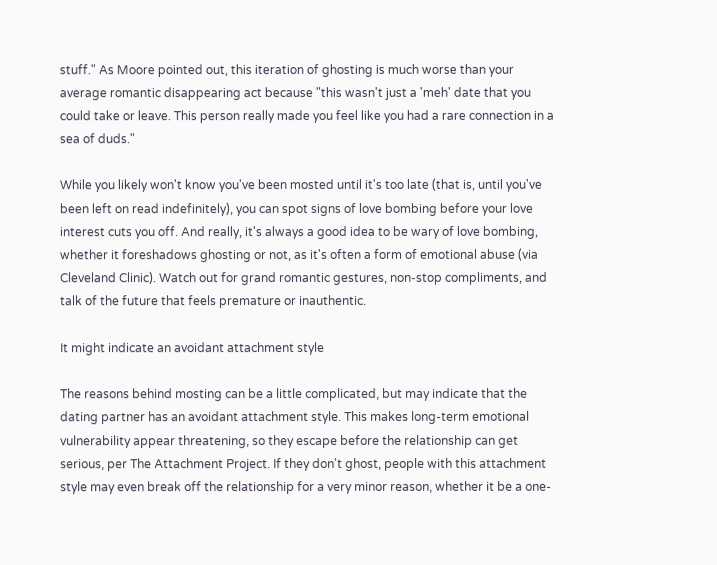stuff." As Moore pointed out, this iteration of ghosting is much worse than your average romantic disappearing act because "this wasn't just a 'meh' date that you could take or leave. This person really made you feel like you had a rare connection in a sea of duds."

While you likely won't know you've been mosted until it's too late (that is, until you've been left on read indefinitely), you can spot signs of love bombing before your love interest cuts you off. And really, it's always a good idea to be wary of love bombing, whether it foreshadows ghosting or not, as it's often a form of emotional abuse (via Cleveland Clinic). Watch out for grand romantic gestures, non-stop compliments, and talk of the future that feels premature or inauthentic.

It might indicate an avoidant attachment style

The reasons behind mosting can be a little complicated, but may indicate that the dating partner has an avoidant attachment style. This makes long-term emotional vulnerability appear threatening, so they escape before the relationship can get serious, per The Attachment Project. If they don't ghost, people with this attachment style may even break off the relationship for a very minor reason, whether it be a one-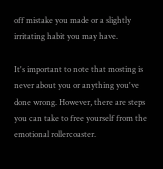off mistake you made or a slightly irritating habit you may have.

It's important to note that mosting is never about you or anything you've done wrong. However, there are steps you can take to free yourself from the emotional rollercoaster.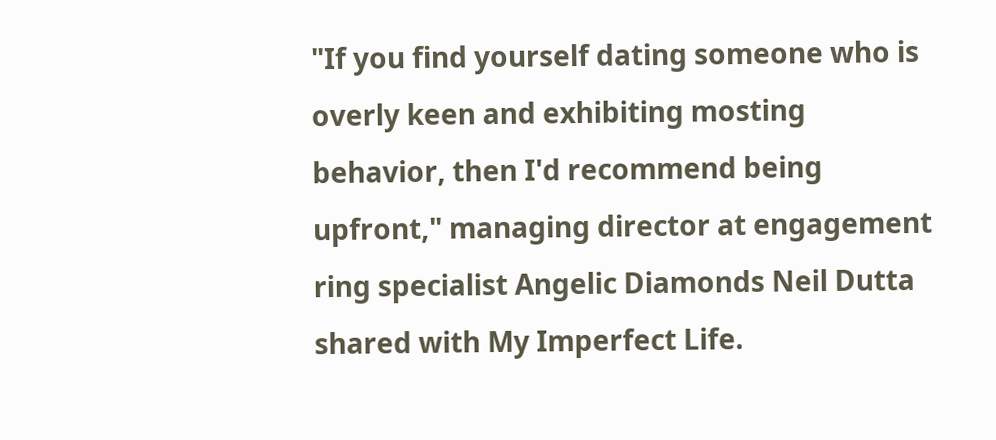"If you find yourself dating someone who is overly keen and exhibiting mosting behavior, then I'd recommend being upfront," managing director at engagement ring specialist Angelic Diamonds Neil Dutta shared with My Imperfect Life.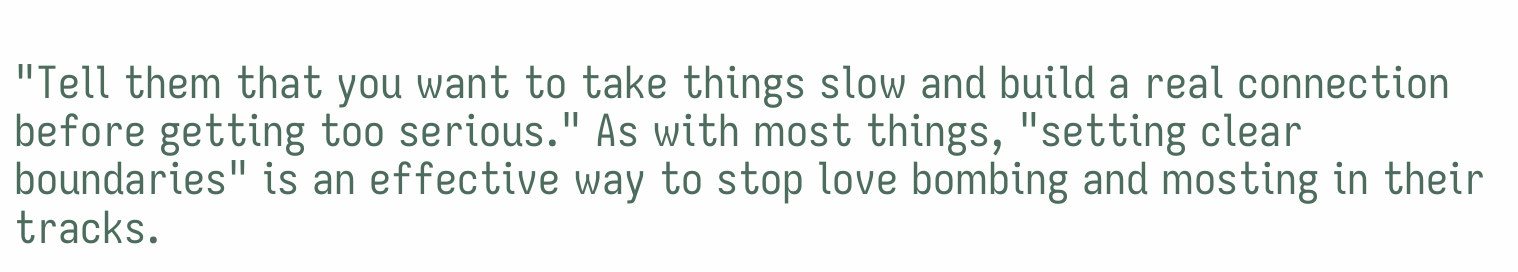"Tell them that you want to take things slow and build a real connection before getting too serious." As with most things, "setting clear boundaries" is an effective way to stop love bombing and mosting in their tracks.